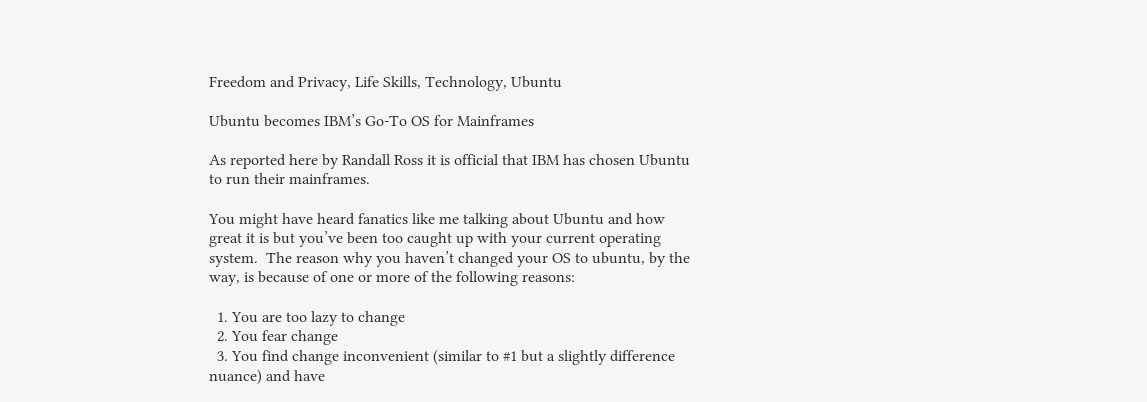Freedom and Privacy, Life Skills, Technology, Ubuntu

Ubuntu becomes IBM’s Go-To OS for Mainframes

As reported here by Randall Ross it is official that IBM has chosen Ubuntu to run their mainframes.

You might have heard fanatics like me talking about Ubuntu and how great it is but you’ve been too caught up with your current operating system.  The reason why you haven’t changed your OS to ubuntu, by the way, is because of one or more of the following reasons:

  1. You are too lazy to change
  2. You fear change
  3. You find change inconvenient (similar to #1 but a slightly difference nuance) and have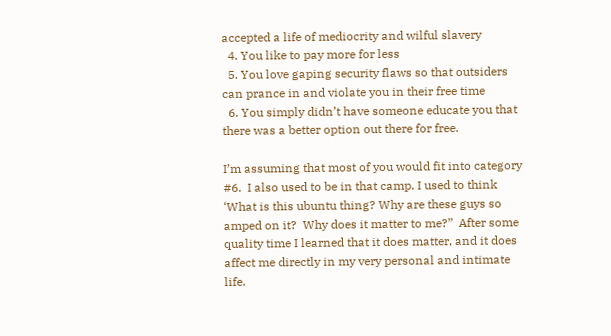accepted a life of mediocrity and wilful slavery
  4. You like to pay more for less
  5. You love gaping security flaws so that outsiders can prance in and violate you in their free time
  6. You simply didn’t have someone educate you that there was a better option out there for free.

I’m assuming that most of you would fit into category #6.  I also used to be in that camp. I used to think ‘What is this ubuntu thing? Why are these guys so amped on it?  Why does it matter to me?”  After some quality time I learned that it does matter, and it does affect me directly in my very personal and intimate life.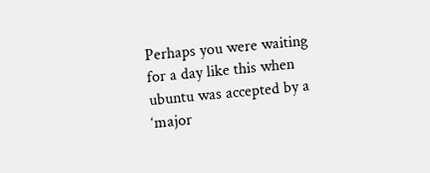Perhaps you were waiting for a day like this when ubuntu was accepted by a ‘major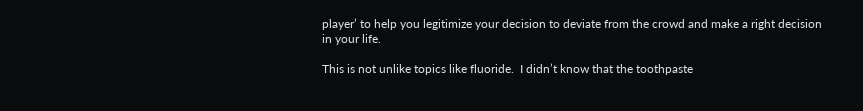player’ to help you legitimize your decision to deviate from the crowd and make a right decision in your life.

This is not unlike topics like fluoride.  I didn’t know that the toothpaste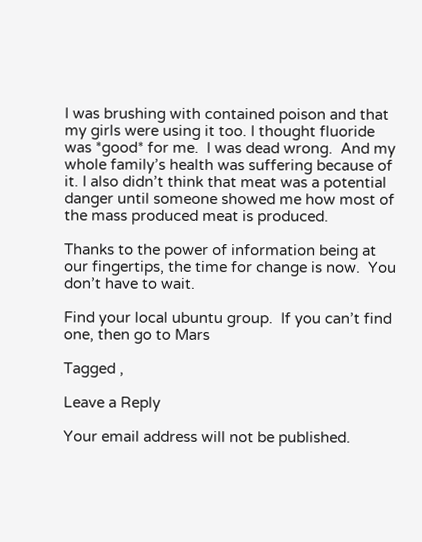I was brushing with contained poison and that my girls were using it too. I thought fluoride was *good* for me.  I was dead wrong.  And my whole family’s health was suffering because of it. I also didn’t think that meat was a potential danger until someone showed me how most of the mass produced meat is produced.

Thanks to the power of information being at our fingertips, the time for change is now.  You don’t have to wait.

Find your local ubuntu group.  If you can’t find one, then go to Mars

Tagged ,

Leave a Reply

Your email address will not be published.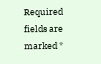Required fields are marked *